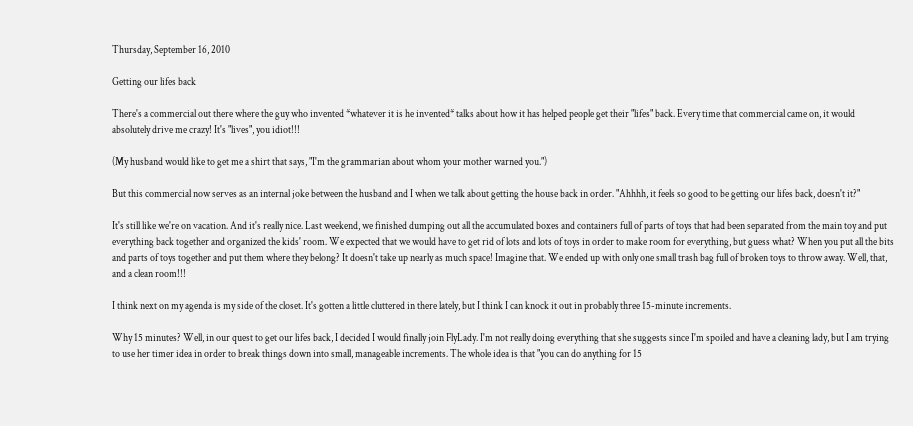Thursday, September 16, 2010

Getting our lifes back

There's a commercial out there where the guy who invented *whatever it is he invented* talks about how it has helped people get their "lifes" back. Every time that commercial came on, it would absolutely drive me crazy! It's "lives", you idiot!!!

(My husband would like to get me a shirt that says, "I'm the grammarian about whom your mother warned you.")

But this commercial now serves as an internal joke between the husband and I when we talk about getting the house back in order. "Ahhhh, it feels so good to be getting our lifes back, doesn't it?"

It's still like we're on vacation. And it's really nice. Last weekend, we finished dumping out all the accumulated boxes and containers full of parts of toys that had been separated from the main toy and put everything back together and organized the kids' room. We expected that we would have to get rid of lots and lots of toys in order to make room for everything, but guess what? When you put all the bits and parts of toys together and put them where they belong? It doesn't take up nearly as much space! Imagine that. We ended up with only one small trash bag full of broken toys to throw away. Well, that, and a clean room!!!

I think next on my agenda is my side of the closet. It's gotten a little cluttered in there lately, but I think I can knock it out in probably three 15-minute increments.

Why 15 minutes? Well, in our quest to get our lifes back, I decided I would finally join FlyLady. I'm not really doing everything that she suggests since I'm spoiled and have a cleaning lady, but I am trying to use her timer idea in order to break things down into small, manageable increments. The whole idea is that "you can do anything for 15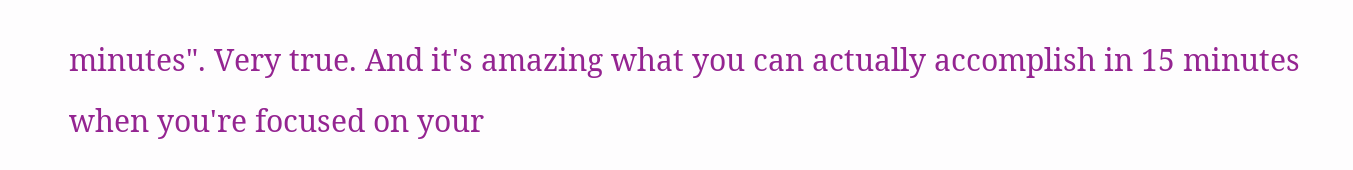minutes". Very true. And it's amazing what you can actually accomplish in 15 minutes when you're focused on your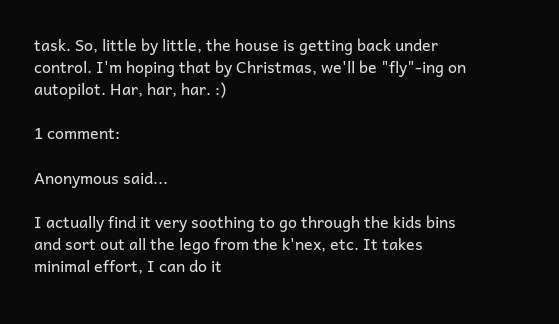task. So, little by little, the house is getting back under control. I'm hoping that by Christmas, we'll be "fly"-ing on autopilot. Har, har, har. :)

1 comment:

Anonymous said...

I actually find it very soothing to go through the kids bins and sort out all the lego from the k'nex, etc. It takes minimal effort, I can do it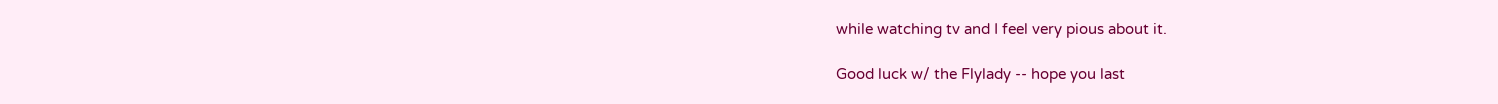while watching tv and I feel very pious about it.

Good luck w/ the Flylady -- hope you last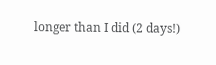longer than I did (2 days!)